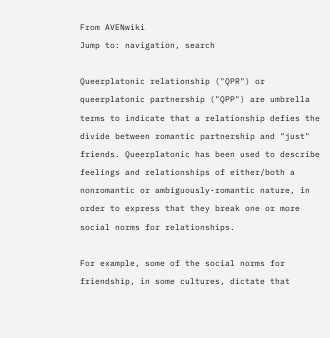From AVENwiki
Jump to: navigation, search

Queerplatonic relationship ("QPR") or queerplatonic partnership ("QPP") are umbrella terms to indicate that a relationship defies the divide between romantic partnership and "just" friends. Queerplatonic has been used to describe feelings and relationships of either/both a nonromantic or ambiguously-romantic nature, in order to express that they break one or more social norms for relationships.

For example, some of the social norms for friendship, in some cultures, dictate that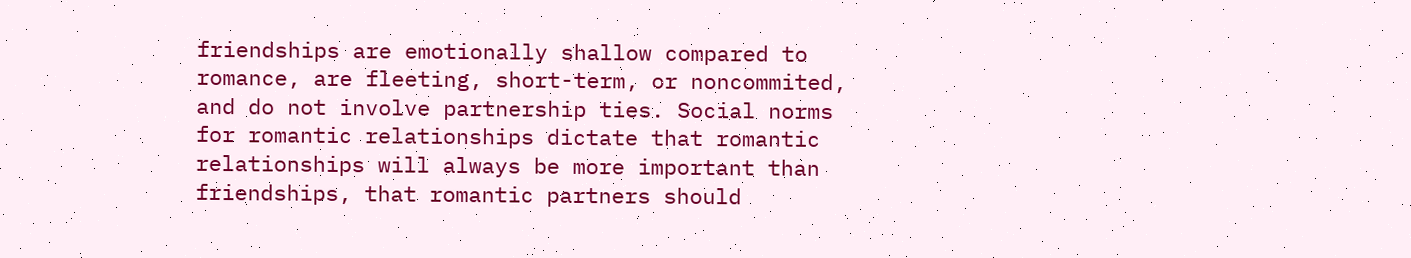friendships are emotionally shallow compared to romance, are fleeting, short-term, or noncommited, and do not involve partnership ties. Social norms for romantic relationships dictate that romantic relationships will always be more important than friendships, that romantic partners should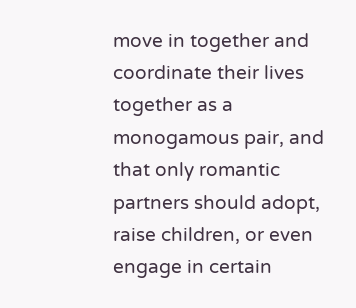move in together and coordinate their lives together as a monogamous pair, and that only romantic partners should adopt, raise children, or even engage in certain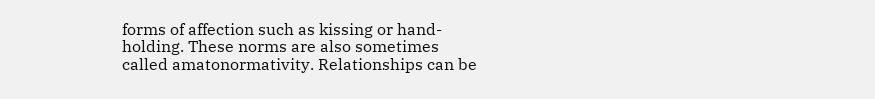forms of affection such as kissing or hand-holding. These norms are also sometimes called amatonormativity. Relationships can be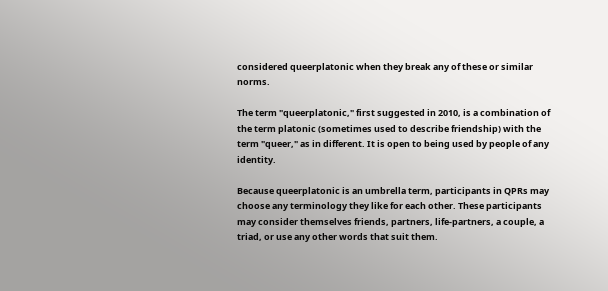considered queerplatonic when they break any of these or similar norms.

The term "queerplatonic," first suggested in 2010, is a combination of the term platonic (sometimes used to describe friendship) with the term "queer," as in different. It is open to being used by people of any identity.

Because queerplatonic is an umbrella term, participants in QPRs may choose any terminology they like for each other. These participants may consider themselves friends, partners, life-partners, a couple, a triad, or use any other words that suit them.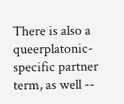There is also a queerplatonic-specific partner term, as well --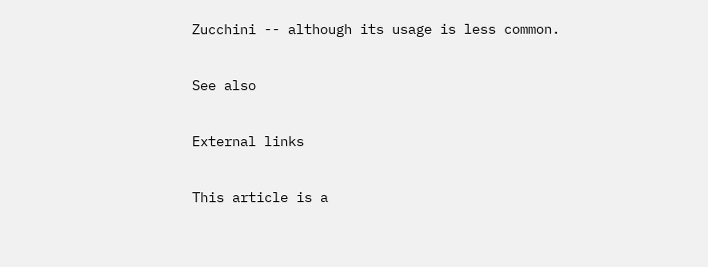Zucchini -- although its usage is less common.

See also

External links

This article is a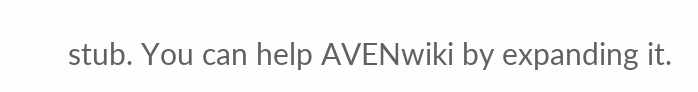stub. You can help AVENwiki by expanding it.